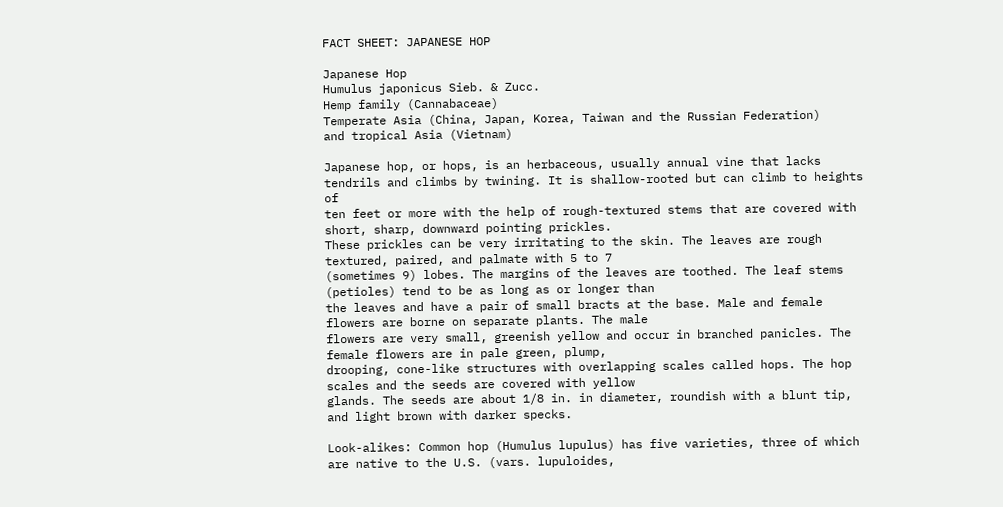FACT SHEET: JAPANESE HOP

Japanese Hop
Humulus japonicus Sieb. & Zucc.
Hemp family (Cannabaceae)
Temperate Asia (China, Japan, Korea, Taiwan and the Russian Federation)
and tropical Asia (Vietnam)

Japanese hop, or hops, is an herbaceous, usually annual vine that lacks
tendrils and climbs by twining. It is shallow-rooted but can climb to heights of
ten feet or more with the help of rough-textured stems that are covered with short, sharp, downward pointing prickles.
These prickles can be very irritating to the skin. The leaves are rough textured, paired, and palmate with 5 to 7
(sometimes 9) lobes. The margins of the leaves are toothed. The leaf stems (petioles) tend to be as long as or longer than
the leaves and have a pair of small bracts at the base. Male and female flowers are borne on separate plants. The male
flowers are very small, greenish yellow and occur in branched panicles. The female flowers are in pale green, plump,
drooping, cone-like structures with overlapping scales called hops. The hop scales and the seeds are covered with yellow
glands. The seeds are about 1/8 in. in diameter, roundish with a blunt tip, and light brown with darker specks.

Look-alikes: Common hop (Humulus lupulus) has five varieties, three of which are native to the U.S. (vars. lupuloides,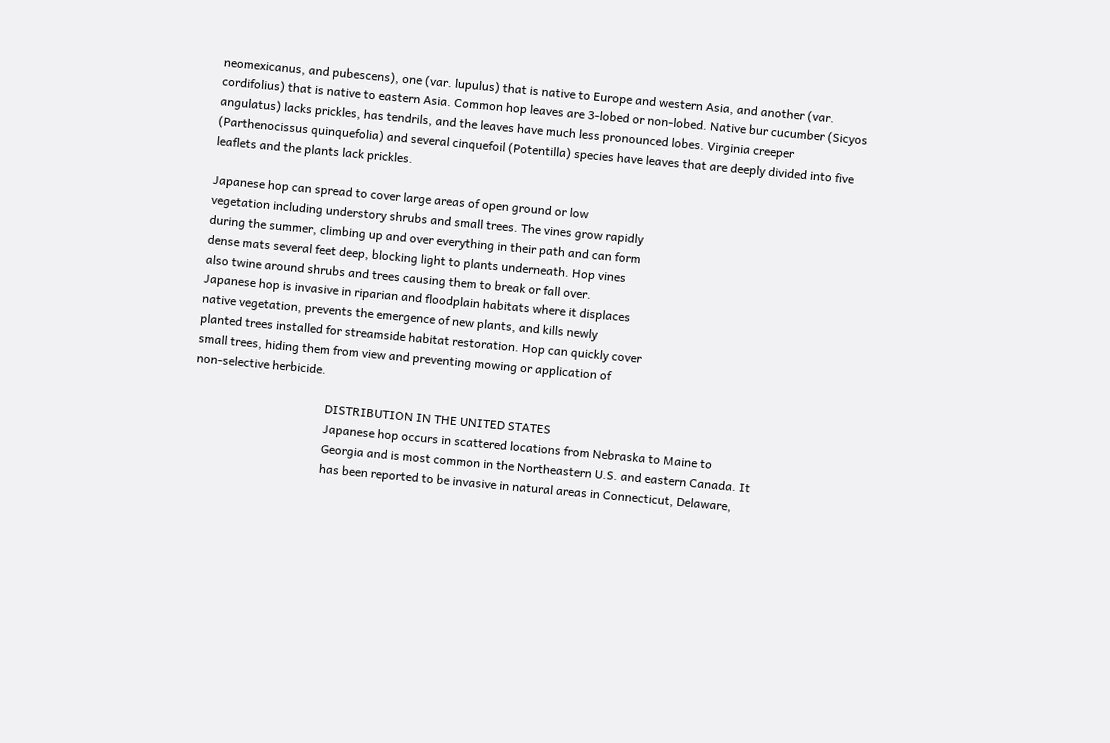neomexicanus, and pubescens), one (var. lupulus) that is native to Europe and western Asia, and another (var.
cordifolius) that is native to eastern Asia. Common hop leaves are 3-lobed or non-lobed. Native bur cucumber (Sicyos
angulatus) lacks prickles, has tendrils, and the leaves have much less pronounced lobes. Virginia creeper
(Parthenocissus quinquefolia) and several cinquefoil (Potentilla) species have leaves that are deeply divided into five
leaflets and the plants lack prickles.

Japanese hop can spread to cover large areas of open ground or low
vegetation including understory shrubs and small trees. The vines grow rapidly
during the summer, climbing up and over everything in their path and can form
dense mats several feet deep, blocking light to plants underneath. Hop vines
also twine around shrubs and trees causing them to break or fall over.
Japanese hop is invasive in riparian and floodplain habitats where it displaces
native vegetation, prevents the emergence of new plants, and kills newly
planted trees installed for streamside habitat restoration. Hop can quickly cover
small trees, hiding them from view and preventing mowing or application of
non-selective herbicide.

                                            DISTRIBUTION IN THE UNITED STATES
                                            Japanese hop occurs in scattered locations from Nebraska to Maine to
                                            Georgia and is most common in the Northeastern U.S. and eastern Canada. It
                                            has been reported to be invasive in natural areas in Connecticut, Delaware,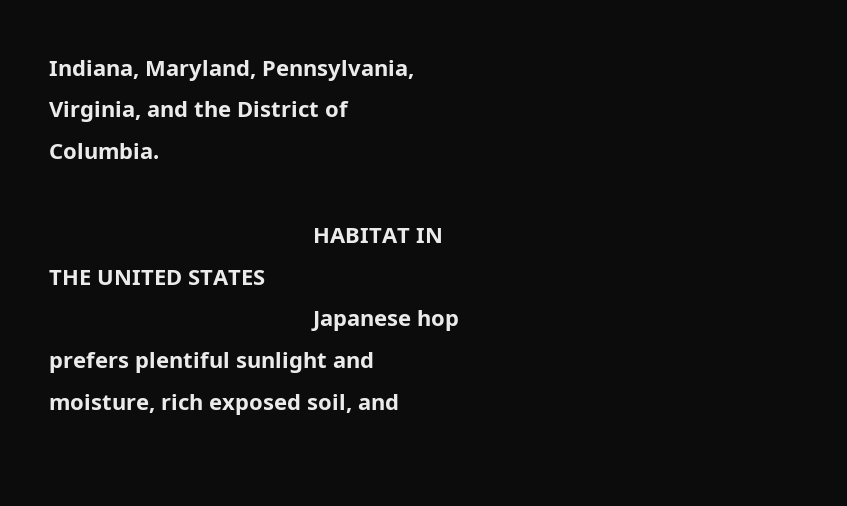Indiana, Maryland, Pennsylvania, Virginia, and the District of Columbia.

                                            HABITAT IN THE UNITED STATES
                                            Japanese hop prefers plentiful sunlight and moisture, rich exposed soil, and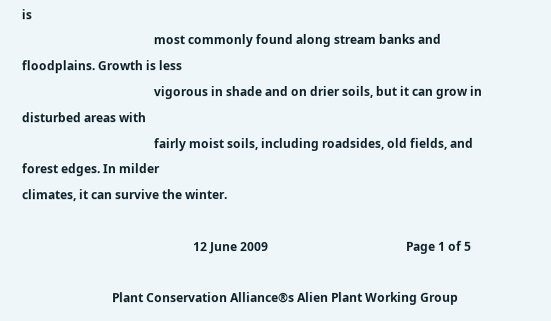is
                                            most commonly found along stream banks and floodplains. Growth is less
                                            vigorous in shade and on drier soils, but it can grow in disturbed areas with
                                            fairly moist soils, including roadsides, old fields, and forest edges. In milder
climates, it can survive the winter.

                                                         12 June 2009                                              Page 1 of 5

                              Plant Conservation Alliance®s Alien Plant Working Group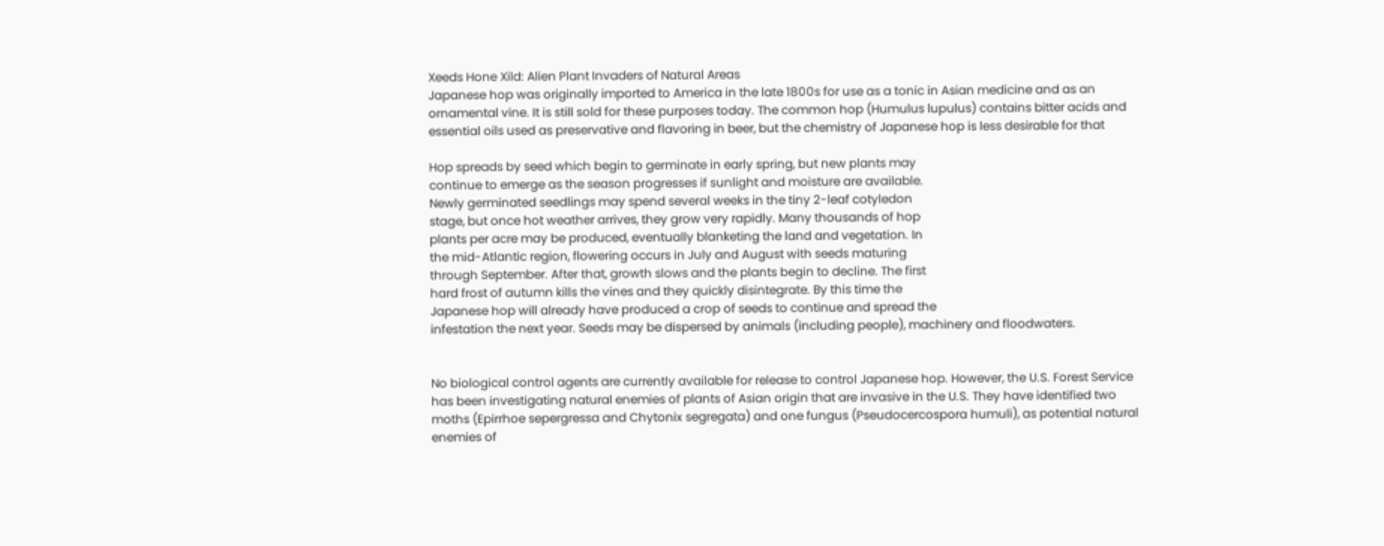Xeeds Hone Xild: Alien Plant Invaders of Natural Areas
Japanese hop was originally imported to America in the late 1800s for use as a tonic in Asian medicine and as an
ornamental vine. It is still sold for these purposes today. The common hop (Humulus lupulus) contains bitter acids and
essential oils used as preservative and flavoring in beer, but the chemistry of Japanese hop is less desirable for that

Hop spreads by seed which begin to germinate in early spring, but new plants may
continue to emerge as the season progresses if sunlight and moisture are available.
Newly germinated seedlings may spend several weeks in the tiny 2-leaf cotyledon
stage, but once hot weather arrives, they grow very rapidly. Many thousands of hop
plants per acre may be produced, eventually blanketing the land and vegetation. In
the mid-Atlantic region, flowering occurs in July and August with seeds maturing
through September. After that, growth slows and the plants begin to decline. The first
hard frost of autumn kills the vines and they quickly disintegrate. By this time the
Japanese hop will already have produced a crop of seeds to continue and spread the
infestation the next year. Seeds may be dispersed by animals (including people), machinery and floodwaters.


No biological control agents are currently available for release to control Japanese hop. However, the U.S. Forest Service
has been investigating natural enemies of plants of Asian origin that are invasive in the U.S. They have identified two
moths (Epirrhoe sepergressa and Chytonix segregata) and one fungus (Pseudocercospora humuli), as potential natural
enemies of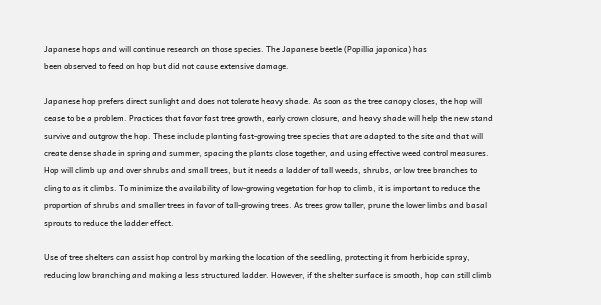Japanese hops and will continue research on those species. The Japanese beetle (Popillia japonica) has
been observed to feed on hop but did not cause extensive damage.

Japanese hop prefers direct sunlight and does not tolerate heavy shade. As soon as the tree canopy closes, the hop will
cease to be a problem. Practices that favor fast tree growth, early crown closure, and heavy shade will help the new stand
survive and outgrow the hop. These include planting fast-growing tree species that are adapted to the site and that will
create dense shade in spring and summer, spacing the plants close together, and using effective weed control measures.
Hop will climb up and over shrubs and small trees, but it needs a ladder of tall weeds, shrubs, or low tree branches to
cling to as it climbs. To minimize the availability of low-growing vegetation for hop to climb, it is important to reduce the
proportion of shrubs and smaller trees in favor of tall-growing trees. As trees grow taller, prune the lower limbs and basal
sprouts to reduce the ladder effect.

Use of tree shelters can assist hop control by marking the location of the seedling, protecting it from herbicide spray,
reducing low branching and making a less structured ladder. However, if the shelter surface is smooth, hop can still climb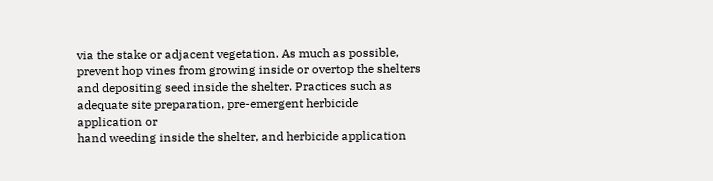via the stake or adjacent vegetation. As much as possible, prevent hop vines from growing inside or overtop the shelters
and depositing seed inside the shelter. Practices such as adequate site preparation, pre-emergent herbicide application or
hand weeding inside the shelter, and herbicide application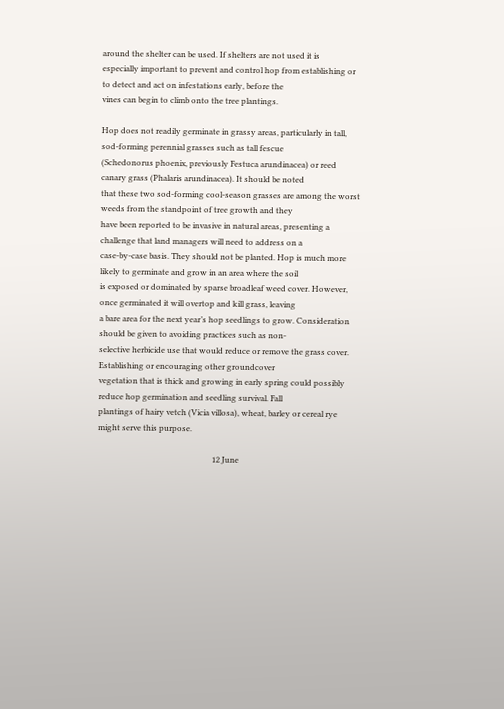around the shelter can be used. If shelters are not used it is
especially important to prevent and control hop from establishing or to detect and act on infestations early, before the
vines can begin to climb onto the tree plantings.

Hop does not readily germinate in grassy areas, particularly in tall, sod-forming perennial grasses such as tall fescue
(Schedonorus phoenix, previously Festuca arundinacea) or reed canary grass (Phalaris arundinacea). It should be noted
that these two sod-forming cool-season grasses are among the worst weeds from the standpoint of tree growth and they
have been reported to be invasive in natural areas, presenting a challenge that land managers will need to address on a
case-by-case basis. They should not be planted. Hop is much more likely to germinate and grow in an area where the soil
is exposed or dominated by sparse broadleaf weed cover. However, once germinated it will overtop and kill grass, leaving
a bare area for the next year’s hop seedlings to grow. Consideration should be given to avoiding practices such as non-
selective herbicide use that would reduce or remove the grass cover. Establishing or encouraging other groundcover
vegetation that is thick and growing in early spring could possibly reduce hop germination and seedling survival. Fall
plantings of hairy vetch (Vicia villosa), wheat, barley or cereal rye might serve this purpose.

                                                         12 June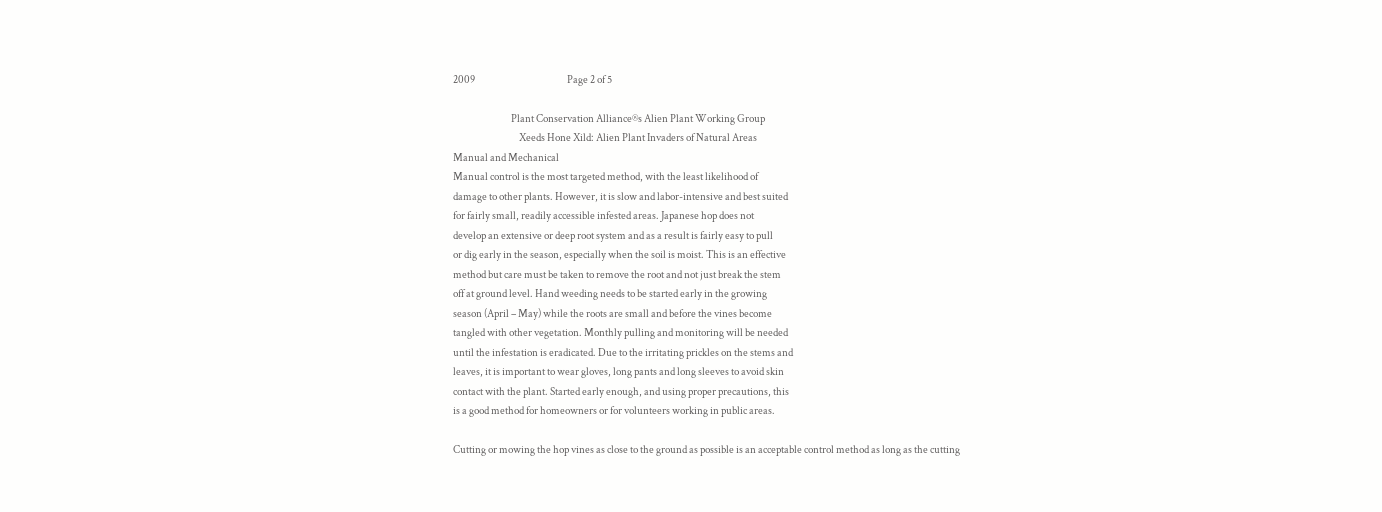2009                                              Page 2 of 5

                             Plant Conservation Alliance®s Alien Plant Working Group
                                 Xeeds Hone Xild: Alien Plant Invaders of Natural Areas
Manual and Mechanical
Manual control is the most targeted method, with the least likelihood of
damage to other plants. However, it is slow and labor-intensive and best suited
for fairly small, readily accessible infested areas. Japanese hop does not
develop an extensive or deep root system and as a result is fairly easy to pull
or dig early in the season, especially when the soil is moist. This is an effective
method but care must be taken to remove the root and not just break the stem
off at ground level. Hand weeding needs to be started early in the growing
season (April – May) while the roots are small and before the vines become
tangled with other vegetation. Monthly pulling and monitoring will be needed
until the infestation is eradicated. Due to the irritating prickles on the stems and
leaves, it is important to wear gloves, long pants and long sleeves to avoid skin
contact with the plant. Started early enough, and using proper precautions, this
is a good method for homeowners or for volunteers working in public areas.

Cutting or mowing the hop vines as close to the ground as possible is an acceptable control method as long as the cutting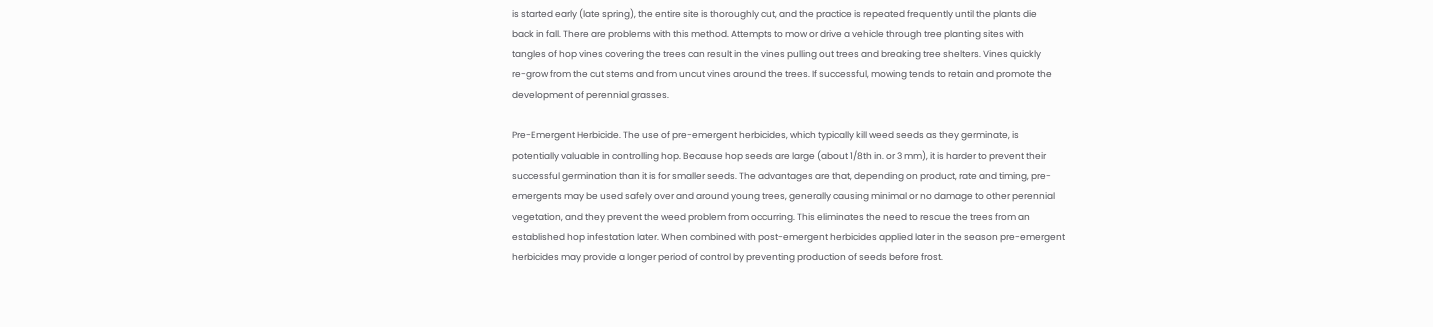is started early (late spring), the entire site is thoroughly cut, and the practice is repeated frequently until the plants die
back in fall. There are problems with this method. Attempts to mow or drive a vehicle through tree planting sites with
tangles of hop vines covering the trees can result in the vines pulling out trees and breaking tree shelters. Vines quickly
re-grow from the cut stems and from uncut vines around the trees. If successful, mowing tends to retain and promote the
development of perennial grasses.

Pre-Emergent Herbicide. The use of pre-emergent herbicides, which typically kill weed seeds as they germinate, is
potentially valuable in controlling hop. Because hop seeds are large (about 1/8th in. or 3 mm), it is harder to prevent their
successful germination than it is for smaller seeds. The advantages are that, depending on product, rate and timing, pre-
emergents may be used safely over and around young trees, generally causing minimal or no damage to other perennial
vegetation, and they prevent the weed problem from occurring. This eliminates the need to rescue the trees from an
established hop infestation later. When combined with post-emergent herbicides applied later in the season pre-emergent
herbicides may provide a longer period of control by preventing production of seeds before frost.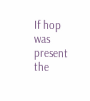If hop was present the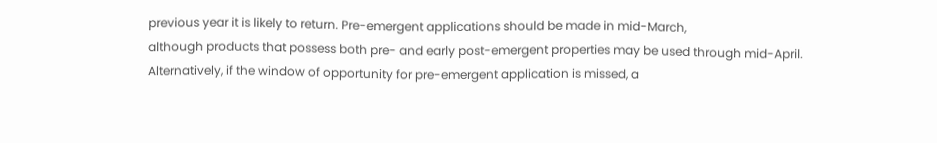previous year it is likely to return. Pre-emergent applications should be made in mid-March,
although products that possess both pre- and early post-emergent properties may be used through mid-April.
Alternatively, if the window of opportunity for pre-emergent application is missed, a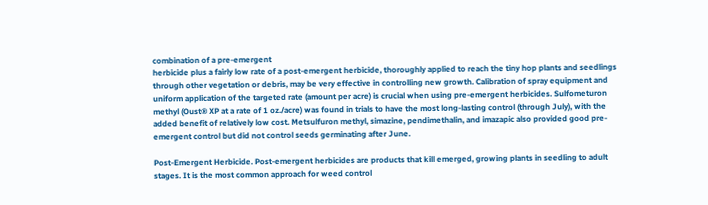combination of a pre-emergent
herbicide plus a fairly low rate of a post-emergent herbicide, thoroughly applied to reach the tiny hop plants and seedlings
through other vegetation or debris, may be very effective in controlling new growth. Calibration of spray equipment and
uniform application of the targeted rate (amount per acre) is crucial when using pre-emergent herbicides. Sulfometuron
methyl (Oust® XP at a rate of 1 oz./acre) was found in trials to have the most long-lasting control (through July), with the
added benefit of relatively low cost. Metsulfuron methyl, simazine, pendimethalin, and imazapic also provided good pre-
emergent control but did not control seeds germinating after June.

Post-Emergent Herbicide. Post-emergent herbicides are products that kill emerged, growing plants in seedling to adult
stages. It is the most common approach for weed control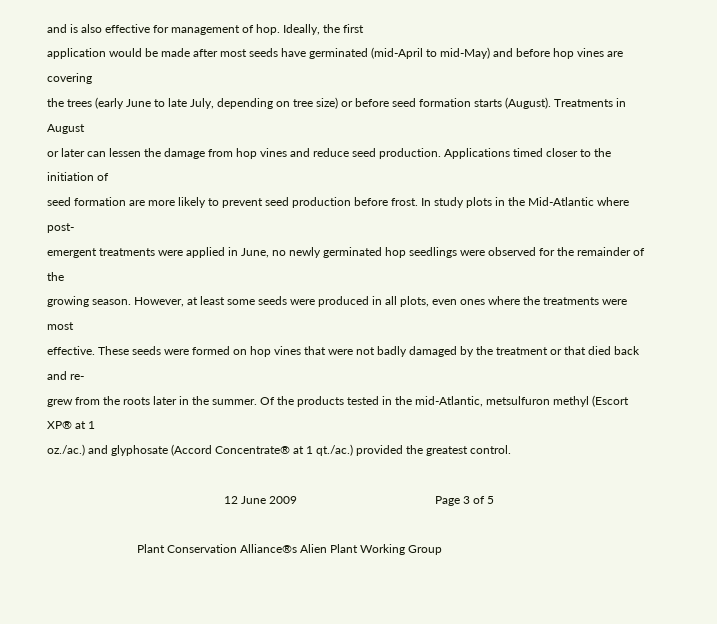and is also effective for management of hop. Ideally, the first
application would be made after most seeds have germinated (mid-April to mid-May) and before hop vines are covering
the trees (early June to late July, depending on tree size) or before seed formation starts (August). Treatments in August
or later can lessen the damage from hop vines and reduce seed production. Applications timed closer to the initiation of
seed formation are more likely to prevent seed production before frost. In study plots in the Mid-Atlantic where post-
emergent treatments were applied in June, no newly germinated hop seedlings were observed for the remainder of the
growing season. However, at least some seeds were produced in all plots, even ones where the treatments were most
effective. These seeds were formed on hop vines that were not badly damaged by the treatment or that died back and re-
grew from the roots later in the summer. Of the products tested in the mid-Atlantic, metsulfuron methyl (Escort XP® at 1
oz./ac.) and glyphosate (Accord Concentrate® at 1 qt./ac.) provided the greatest control.

                                                           12 June 2009                                              Page 3 of 5

                              Plant Conservation Alliance®s Alien Plant Working Group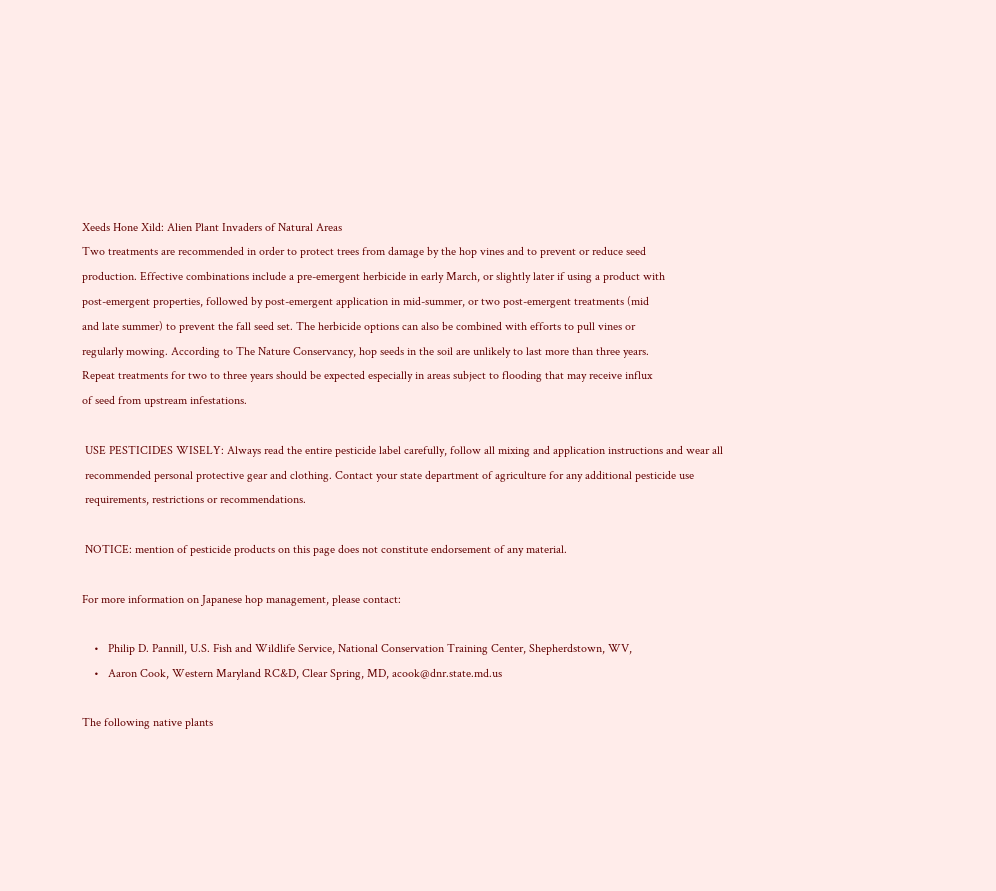Xeeds Hone Xild: Alien Plant Invaders of Natural Areas
Two treatments are recommended in order to protect trees from damage by the hop vines and to prevent or reduce seed
production. Effective combinations include a pre-emergent herbicide in early March, or slightly later if using a product with
post-emergent properties, followed by post-emergent application in mid-summer, or two post-emergent treatments (mid
and late summer) to prevent the fall seed set. The herbicide options can also be combined with efforts to pull vines or
regularly mowing. According to The Nature Conservancy, hop seeds in the soil are unlikely to last more than three years.
Repeat treatments for two to three years should be expected especially in areas subject to flooding that may receive influx
of seed from upstream infestations.

 USE PESTICIDES WISELY: Always read the entire pesticide label carefully, follow all mixing and application instructions and wear all
 recommended personal protective gear and clothing. Contact your state department of agriculture for any additional pesticide use
 requirements, restrictions or recommendations.

 NOTICE: mention of pesticide products on this page does not constitute endorsement of any material.

For more information on Japanese hop management, please contact:

    •   Philip D. Pannill, U.S. Fish and Wildlife Service, National Conservation Training Center, Shepherdstown, WV,
    •   Aaron Cook, Western Maryland RC&D, Clear Spring, MD, acook@dnr.state.md.us

The following native plants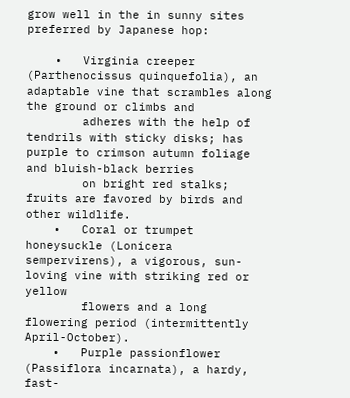grow well in the in sunny sites preferred by Japanese hop:

    •   Virginia creeper (Parthenocissus quinquefolia), an adaptable vine that scrambles along the ground or climbs and
        adheres with the help of tendrils with sticky disks; has purple to crimson autumn foliage and bluish-black berries
        on bright red stalks; fruits are favored by birds and other wildlife.
    •   Coral or trumpet honeysuckle (Lonicera sempervirens), a vigorous, sun-loving vine with striking red or yellow
        flowers and a long flowering period (intermittently April-October).
    •   Purple passionflower (Passiflora incarnata), a hardy, fast-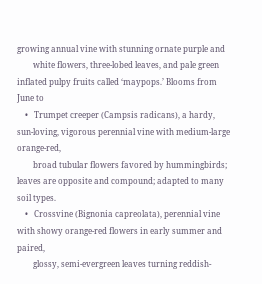growing annual vine with stunning ornate purple and
        white flowers, three-lobed leaves, and pale green inflated pulpy fruits called ‘maypops.’ Blooms from June to
    •   Trumpet creeper (Campsis radicans), a hardy, sun-loving, vigorous perennial vine with medium-large orange-red,
        broad tubular flowers favored by hummingbirds; leaves are opposite and compound; adapted to many soil types.
    •   Crossvine (Bignonia capreolata), perennial vine with showy orange-red flowers in early summer and paired,
        glossy, semi-evergreen leaves turning reddish-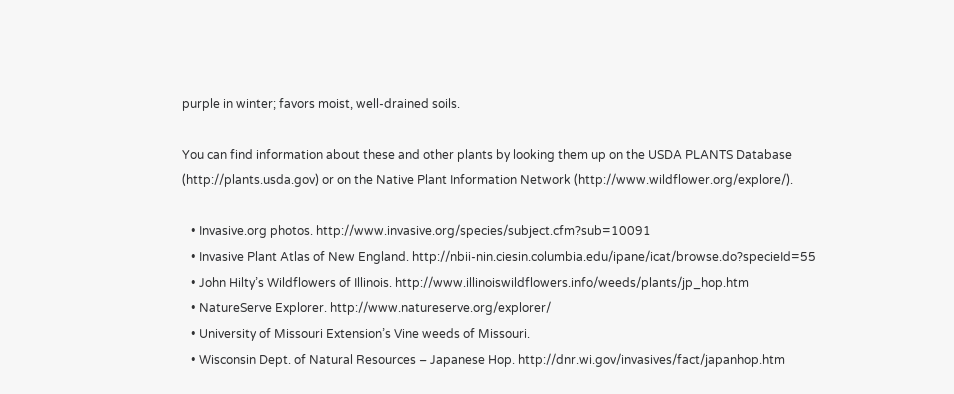purple in winter; favors moist, well-drained soils.

You can find information about these and other plants by looking them up on the USDA PLANTS Database
(http://plants.usda.gov) or on the Native Plant Information Network (http://www.wildflower.org/explore/).

   • Invasive.org photos. http://www.invasive.org/species/subject.cfm?sub=10091
   • Invasive Plant Atlas of New England. http://nbii-nin.ciesin.columbia.edu/ipane/icat/browse.do?specieId=55
   • John Hilty’s Wildflowers of Illinois. http://www.illinoiswildflowers.info/weeds/plants/jp_hop.htm
   • NatureServe Explorer. http://www.natureserve.org/explorer/
   • University of Missouri Extension’s Vine weeds of Missouri.
   • Wisconsin Dept. of Natural Resources – Japanese Hop. http://dnr.wi.gov/invasives/fact/japanhop.htm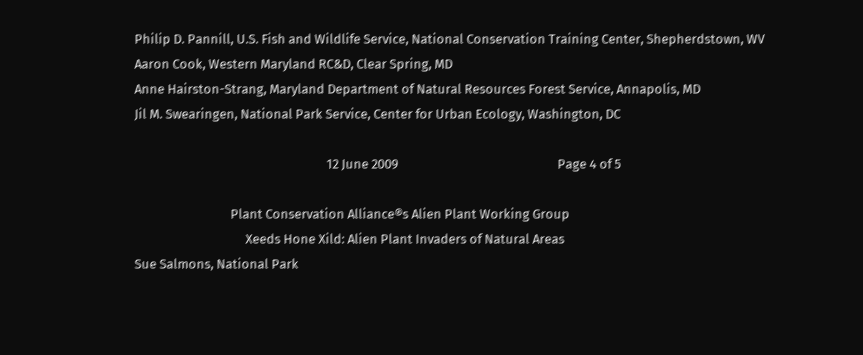Philip D. Pannill, U.S. Fish and Wildlife Service, National Conservation Training Center, Shepherdstown, WV
Aaron Cook, Western Maryland RC&D, Clear Spring, MD
Anne Hairston-Strang, Maryland Department of Natural Resources Forest Service, Annapolis, MD
Jil M. Swearingen, National Park Service, Center for Urban Ecology, Washington, DC

                                                                12 June 2009                                                     Page 4 of 5

                                Plant Conservation Alliance®s Alien Plant Working Group
                                     Xeeds Hone Xild: Alien Plant Invaders of Natural Areas
Sue Salmons, National Park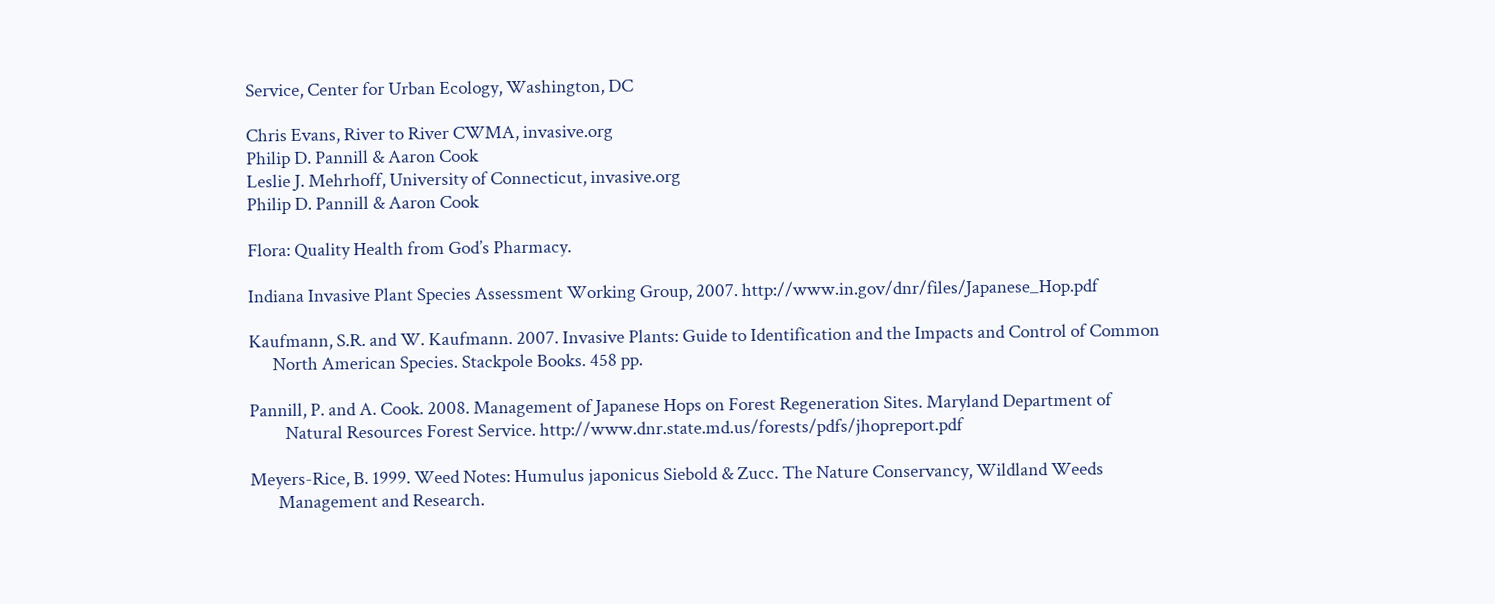Service, Center for Urban Ecology, Washington, DC

Chris Evans, River to River CWMA, invasive.org
Philip D. Pannill & Aaron Cook
Leslie J. Mehrhoff, University of Connecticut, invasive.org
Philip D. Pannill & Aaron Cook

Flora: Quality Health from God’s Pharmacy.

Indiana Invasive Plant Species Assessment Working Group, 2007. http://www.in.gov/dnr/files/Japanese_Hop.pdf

Kaufmann, S.R. and W. Kaufmann. 2007. Invasive Plants: Guide to Identification and the Impacts and Control of Common
      North American Species. Stackpole Books. 458 pp.

Pannill, P. and A. Cook. 2008. Management of Japanese Hops on Forest Regeneration Sites. Maryland Department of
         Natural Resources Forest Service. http://www.dnr.state.md.us/forests/pdfs/jhopreport.pdf

Meyers-Rice, B. 1999. Weed Notes: Humulus japonicus Siebold & Zucc. The Nature Conservancy, Wildland Weeds
       Management and Research.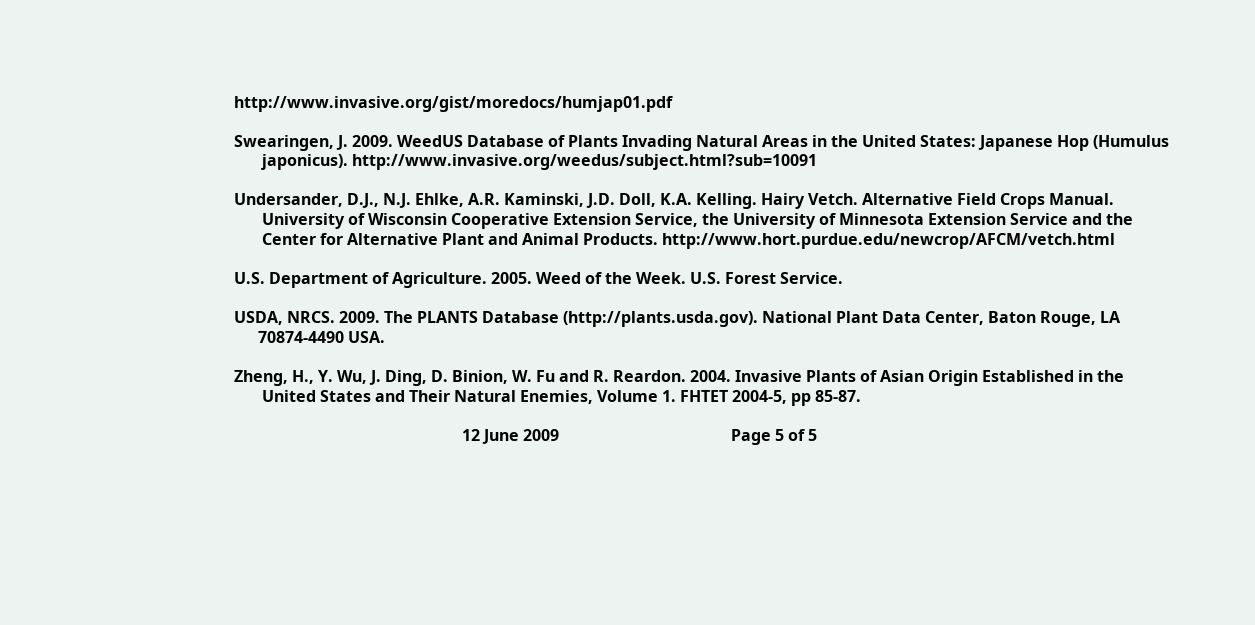http://www.invasive.org/gist/moredocs/humjap01.pdf

Swearingen, J. 2009. WeedUS Database of Plants Invading Natural Areas in the United States: Japanese Hop (Humulus
       japonicus). http://www.invasive.org/weedus/subject.html?sub=10091

Undersander, D.J., N.J. Ehlke, A.R. Kaminski, J.D. Doll, K.A. Kelling. Hairy Vetch. Alternative Field Crops Manual.
       University of Wisconsin Cooperative Extension Service, the University of Minnesota Extension Service and the
       Center for Alternative Plant and Animal Products. http://www.hort.purdue.edu/newcrop/AFCM/vetch.html

U.S. Department of Agriculture. 2005. Weed of the Week. U.S. Forest Service.

USDA, NRCS. 2009. The PLANTS Database (http://plants.usda.gov). National Plant Data Center, Baton Rouge, LA
      70874-4490 USA.

Zheng, H., Y. Wu, J. Ding, D. Binion, W. Fu and R. Reardon. 2004. Invasive Plants of Asian Origin Established in the
       United States and Their Natural Enemies, Volume 1. FHTET 2004-5, pp 85-87.

                                                         12 June 2009                                           Page 5 of 5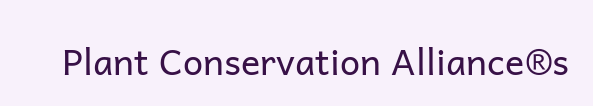Plant Conservation Alliance®s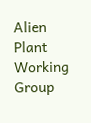Alien Plant Working Group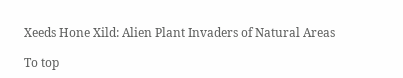Xeeds Hone Xild: Alien Plant Invaders of Natural Areas

To top